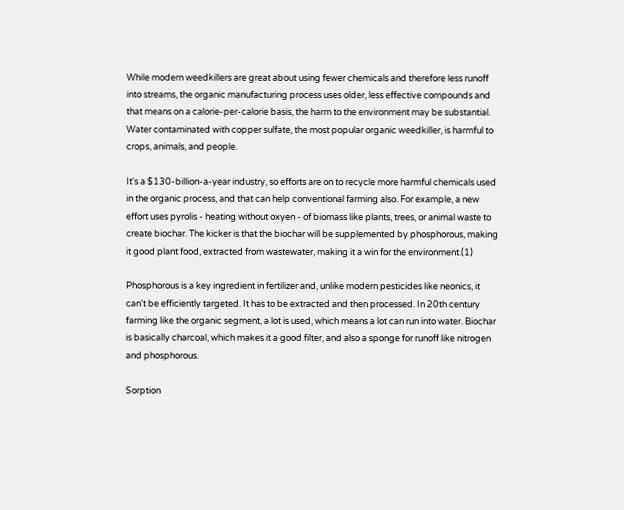While modern weedkillers are great about using fewer chemicals and therefore less runoff into streams, the organic manufacturing process uses older, less effective compounds and that means on a calorie-per-calorie basis, the harm to the environment may be substantial. Water contaminated with copper sulfate, the most popular organic weedkiller, is harmful to crops, animals, and people.

It's a $130-billion-a-year industry, so efforts are on to recycle more harmful chemicals used in the organic process, and that can help conventional farming also. For example, a new effort uses pyrolis - heating without oxyen - of biomass like plants, trees, or animal waste to create biochar. The kicker is that the biochar will be supplemented by phosphorous, making it good plant food, extracted from wastewater, making it a win for the environment.(1)

Phosphorous is a key ingredient in fertilizer and, unlike modern pesticides like neonics, it can't be efficiently targeted. It has to be extracted and then processed. In 20th century farming like the organic segment, a lot is used, which means a lot can run into water. Biochar is basically charcoal, which makes it a good filter, and also a sponge for runoff like nitrogen and phosphorous.

Sorption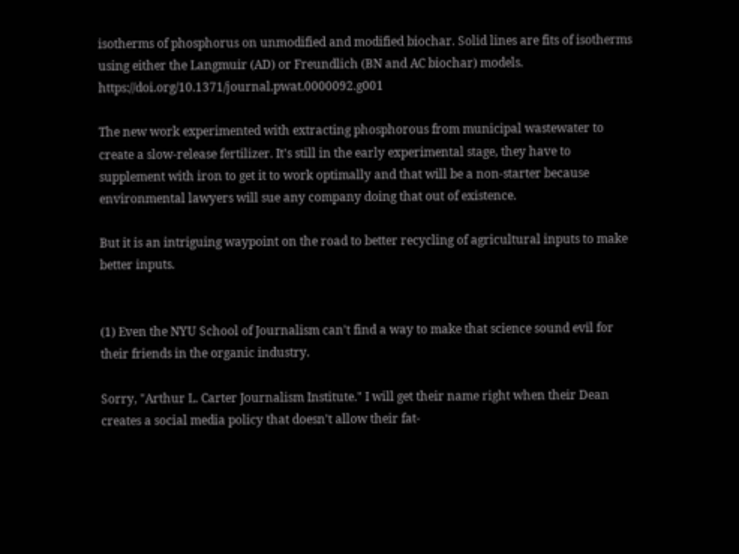isotherms of phosphorus on unmodified and modified biochar. Solid lines are fits of isotherms using either the Langmuir (AD) or Freundlich (BN and AC biochar) models. https://doi.org/10.1371/journal.pwat.0000092.g001

The new work experimented with extracting phosphorous from municipal wastewater to create a slow-release fertilizer. It's still in the early experimental stage, they have to supplement with iron to get it to work optimally and that will be a non-starter because environmental lawyers will sue any company doing that out of existence.

But it is an intriguing waypoint on the road to better recycling of agricultural inputs to make better inputs.


(1) Even the NYU School of Journalism can't find a way to make that science sound evil for their friends in the organic industry.

Sorry, "Arthur L. Carter Journalism Institute." I will get their name right when their Dean creates a social media policy that doesn't allow their fat-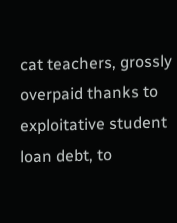cat teachers, grossly overpaid thanks to exploitative student loan debt, to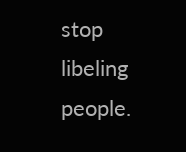stop libeling people.